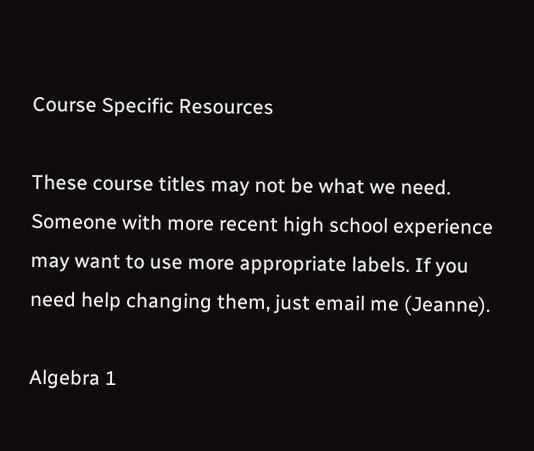Course Specific Resources

These course titles may not be what we need. Someone with more recent high school experience may want to use more appropriate labels. If you need help changing them, just email me (Jeanne).

Algebra 1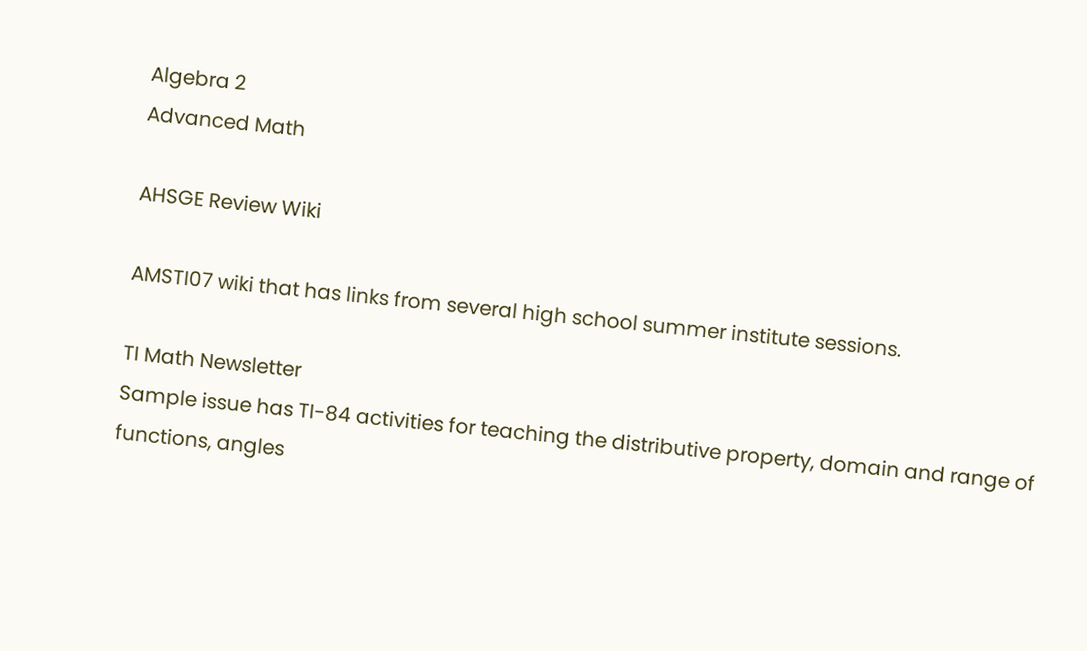Algebra 2
Advanced Math

AHSGE Review Wiki

AMSTI07 wiki that has links from several high school summer institute sessions.

TI Math Newsletter
Sample issue has TI-84 activities for teaching the distributive property, domain and range of functions, angles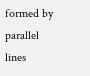formed by parallel lines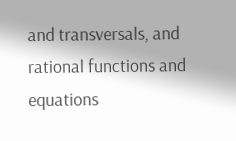and transversals, and rational functions and equations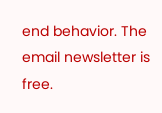end behavior. The email newsletter is free.